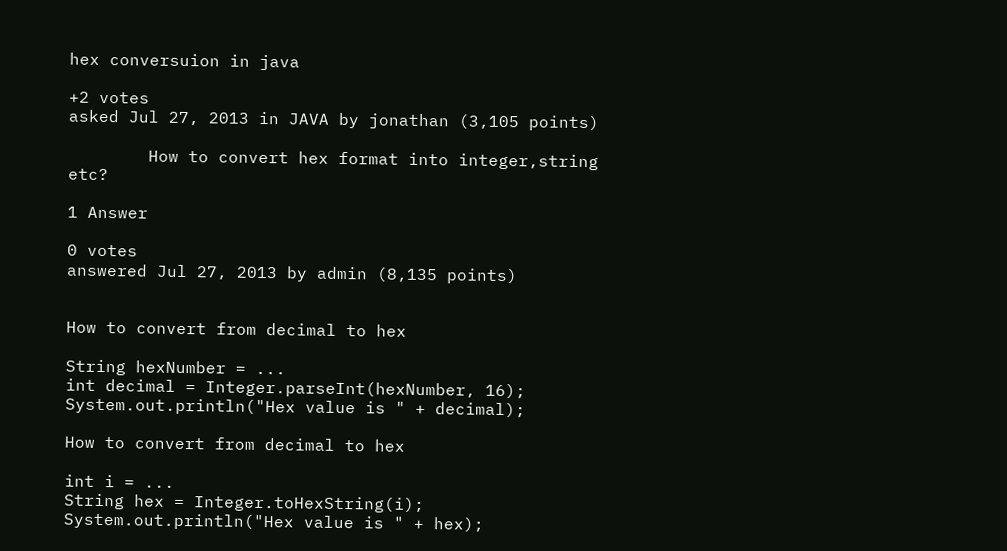hex conversuion in java

+2 votes
asked Jul 27, 2013 in JAVA by jonathan (3,105 points)

        How to convert hex format into integer,string etc?

1 Answer

0 votes
answered Jul 27, 2013 by admin (8,135 points)


How to convert from decimal to hex

String hexNumber = ...
int decimal = Integer.parseInt(hexNumber, 16);
System.out.println("Hex value is " + decimal);

How to convert from decimal to hex

int i = ...
String hex = Integer.toHexString(i);
System.out.println("Hex value is " + hex);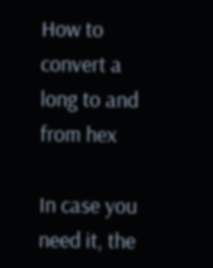How to convert a long to and from hex

In case you need it, the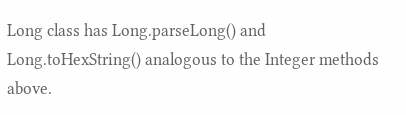Long class has Long.parseLong() and Long.toHexString() analogous to the Integer methods above.